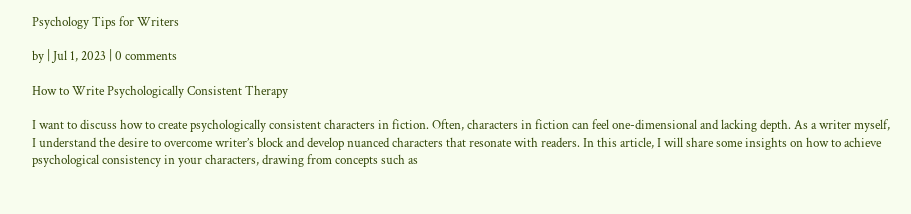Psychology Tips for Writers

by | Jul 1, 2023 | 0 comments

How to Write Psychologically Consistent Therapy

I want to discuss how to create psychologically consistent characters in fiction. Often, characters in fiction can feel one-dimensional and lacking depth. As a writer myself, I understand the desire to overcome writer’s block and develop nuanced characters that resonate with readers. In this article, I will share some insights on how to achieve psychological consistency in your characters, drawing from concepts such as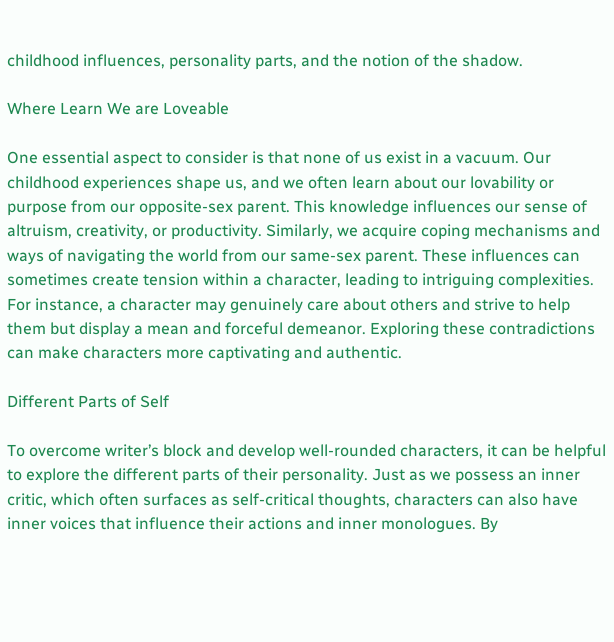childhood influences, personality parts, and the notion of the shadow.

Where Learn We are Loveable

One essential aspect to consider is that none of us exist in a vacuum. Our childhood experiences shape us, and we often learn about our lovability or purpose from our opposite-sex parent. This knowledge influences our sense of altruism, creativity, or productivity. Similarly, we acquire coping mechanisms and ways of navigating the world from our same-sex parent. These influences can sometimes create tension within a character, leading to intriguing complexities. For instance, a character may genuinely care about others and strive to help them but display a mean and forceful demeanor. Exploring these contradictions can make characters more captivating and authentic.

Different Parts of Self

To overcome writer’s block and develop well-rounded characters, it can be helpful to explore the different parts of their personality. Just as we possess an inner critic, which often surfaces as self-critical thoughts, characters can also have inner voices that influence their actions and inner monologues. By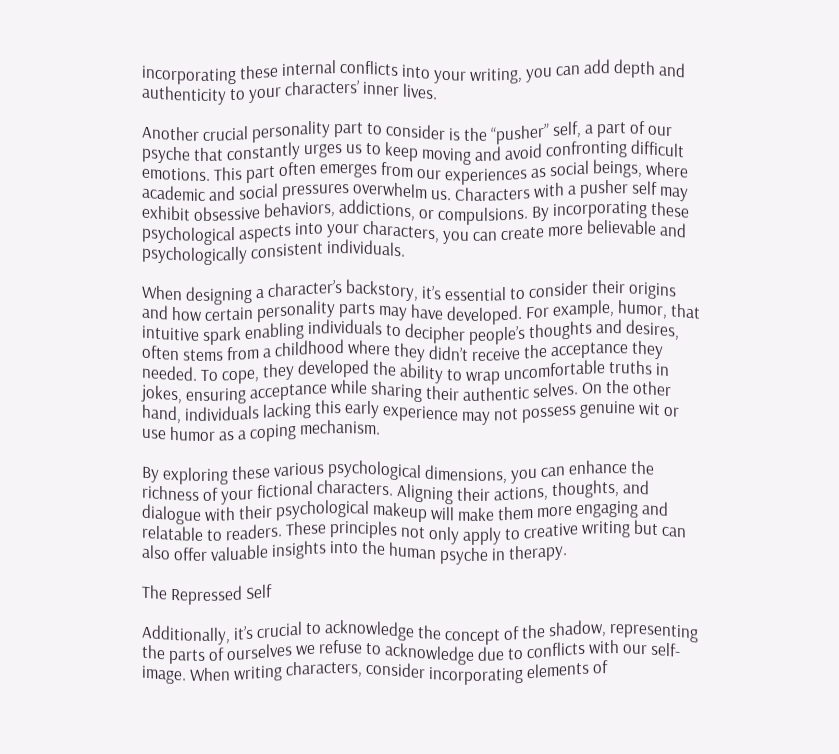incorporating these internal conflicts into your writing, you can add depth and authenticity to your characters’ inner lives.

Another crucial personality part to consider is the “pusher” self, a part of our psyche that constantly urges us to keep moving and avoid confronting difficult emotions. This part often emerges from our experiences as social beings, where academic and social pressures overwhelm us. Characters with a pusher self may exhibit obsessive behaviors, addictions, or compulsions. By incorporating these psychological aspects into your characters, you can create more believable and psychologically consistent individuals.

When designing a character’s backstory, it’s essential to consider their origins and how certain personality parts may have developed. For example, humor, that intuitive spark enabling individuals to decipher people’s thoughts and desires, often stems from a childhood where they didn’t receive the acceptance they needed. To cope, they developed the ability to wrap uncomfortable truths in jokes, ensuring acceptance while sharing their authentic selves. On the other hand, individuals lacking this early experience may not possess genuine wit or use humor as a coping mechanism.

By exploring these various psychological dimensions, you can enhance the richness of your fictional characters. Aligning their actions, thoughts, and dialogue with their psychological makeup will make them more engaging and relatable to readers. These principles not only apply to creative writing but can also offer valuable insights into the human psyche in therapy.

The Repressed Self

Additionally, it’s crucial to acknowledge the concept of the shadow, representing the parts of ourselves we refuse to acknowledge due to conflicts with our self-image. When writing characters, consider incorporating elements of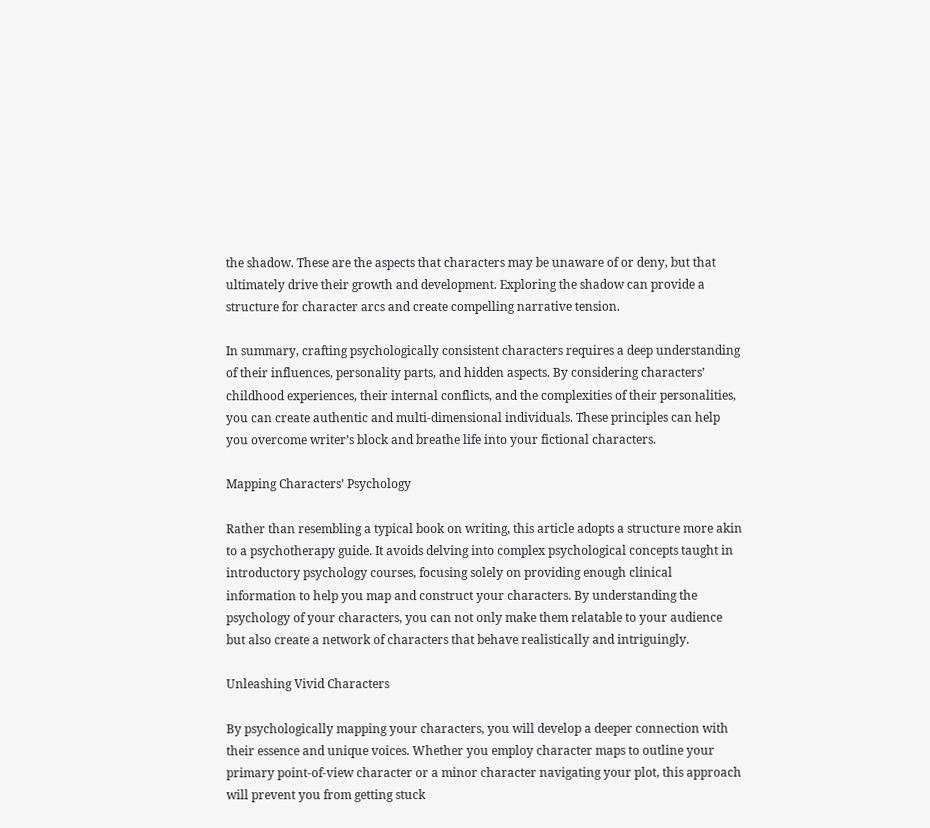the shadow. These are the aspects that characters may be unaware of or deny, but that ultimately drive their growth and development. Exploring the shadow can provide a structure for character arcs and create compelling narrative tension.

In summary, crafting psychologically consistent characters requires a deep understanding of their influences, personality parts, and hidden aspects. By considering characters’ childhood experiences, their internal conflicts, and the complexities of their personalities, you can create authentic and multi-dimensional individuals. These principles can help you overcome writer’s block and breathe life into your fictional characters.

Mapping Characters’ Psychology

Rather than resembling a typical book on writing, this article adopts a structure more akin to a psychotherapy guide. It avoids delving into complex psychological concepts taught in introductory psychology courses, focusing solely on providing enough clinical information to help you map and construct your characters. By understanding the psychology of your characters, you can not only make them relatable to your audience but also create a network of characters that behave realistically and intriguingly.

Unleashing Vivid Characters

By psychologically mapping your characters, you will develop a deeper connection with their essence and unique voices. Whether you employ character maps to outline your primary point-of-view character or a minor character navigating your plot, this approach will prevent you from getting stuck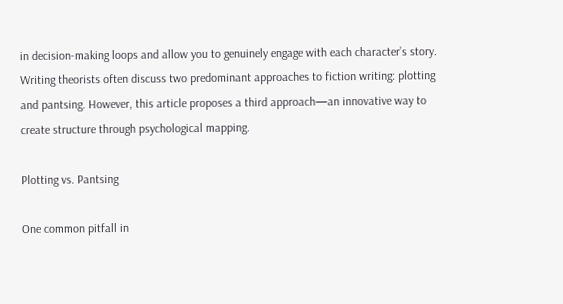in decision-making loops and allow you to genuinely engage with each character’s story. Writing theorists often discuss two predominant approaches to fiction writing: plotting and pantsing. However, this article proposes a third approach—an innovative way to create structure through psychological mapping.

Plotting vs. Pantsing

One common pitfall in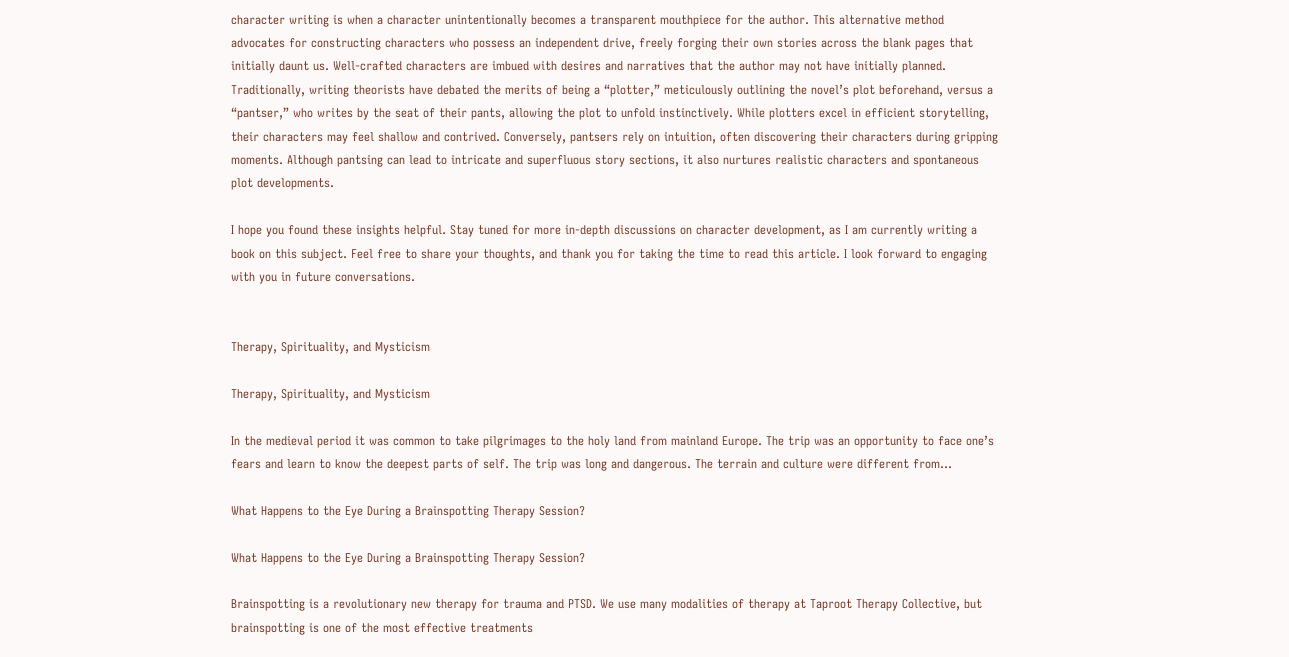character writing is when a character unintentionally becomes a transparent mouthpiece for the author. This alternative method advocates for constructing characters who possess an independent drive, freely forging their own stories across the blank pages that initially daunt us. Well-crafted characters are imbued with desires and narratives that the author may not have initially planned. Traditionally, writing theorists have debated the merits of being a “plotter,” meticulously outlining the novel’s plot beforehand, versus a “pantser,” who writes by the seat of their pants, allowing the plot to unfold instinctively. While plotters excel in efficient storytelling, their characters may feel shallow and contrived. Conversely, pantsers rely on intuition, often discovering their characters during gripping moments. Although pantsing can lead to intricate and superfluous story sections, it also nurtures realistic characters and spontaneous plot developments.

I hope you found these insights helpful. Stay tuned for more in-depth discussions on character development, as I am currently writing a book on this subject. Feel free to share your thoughts, and thank you for taking the time to read this article. I look forward to engaging with you in future conversations.


Therapy, Spirituality, and Mysticism

Therapy, Spirituality, and Mysticism

In the medieval period it was common to take pilgrimages to the holy land from mainland Europe. The trip was an opportunity to face one’s fears and learn to know the deepest parts of self. The trip was long and dangerous. The terrain and culture were different from...

What Happens to the Eye During a Brainspotting Therapy Session?

What Happens to the Eye During a Brainspotting Therapy Session?

Brainspotting is a revolutionary new therapy for trauma and PTSD. We use many modalities of therapy at Taproot Therapy Collective, but brainspotting is one of the most effective treatments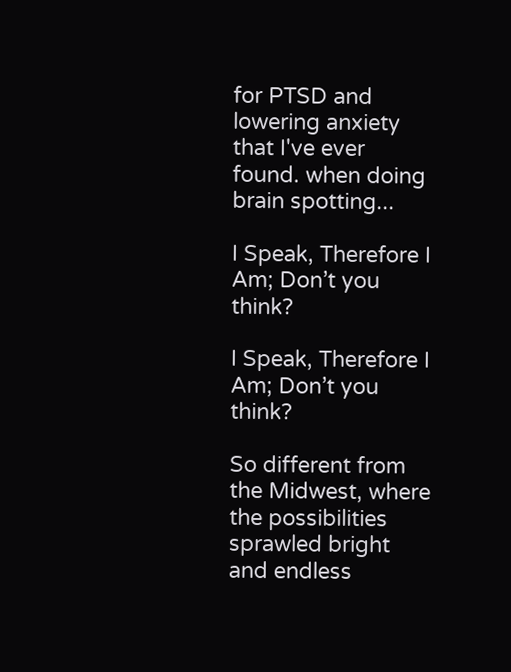for PTSD and lowering anxiety that I've ever found. when doing brain spotting...

I Speak, Therefore I Am; Don’t you think?

I Speak, Therefore I Am; Don’t you think?

So different from the Midwest, where the possibilities sprawled bright and endless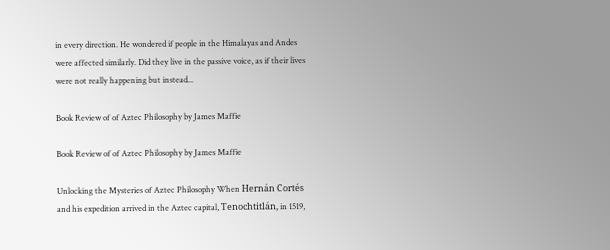in every direction. He wondered if people in the Himalayas and Andes were affected similarly. Did they live in the passive voice, as if their lives were not really happening but instead...

Book Review of of Aztec Philosophy by James Maffie

Book Review of of Aztec Philosophy by James Maffie

Unlocking the Mysteries of Aztec Philosophy When Hernán Cortés and his expedition arrived in the Aztec capital, Tenochtitlán, in 1519,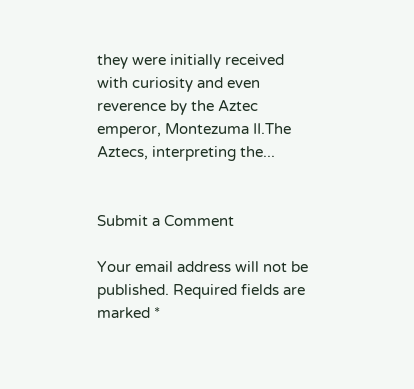they were initially received with curiosity and even reverence by the Aztec emperor, Montezuma II.The Aztecs, interpreting the...


Submit a Comment

Your email address will not be published. Required fields are marked *